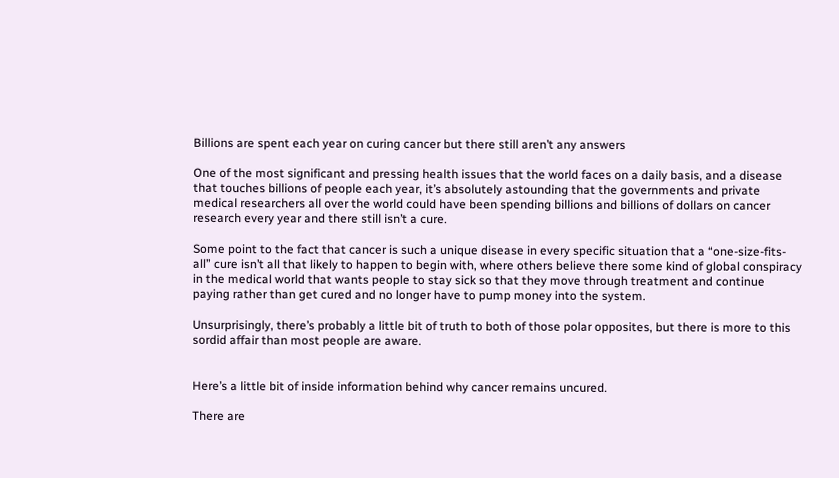Billions are spent each year on curing cancer but there still aren’t any answers

One of the most significant and pressing health issues that the world faces on a daily basis, and a disease that touches billions of people each year, it’s absolutely astounding that the governments and private medical researchers all over the world could have been spending billions and billions of dollars on cancer research every year and there still isn’t a cure.

Some point to the fact that cancer is such a unique disease in every specific situation that a “one-size-fits-all” cure isn’t all that likely to happen to begin with, where others believe there some kind of global conspiracy in the medical world that wants people to stay sick so that they move through treatment and continue paying rather than get cured and no longer have to pump money into the system.

Unsurprisingly, there’s probably a little bit of truth to both of those polar opposites, but there is more to this sordid affair than most people are aware.


Here’s a little bit of inside information behind why cancer remains uncured.

There are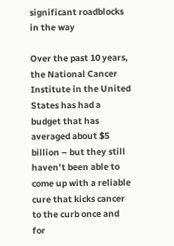significant roadblocks in the way

Over the past 10 years, the National Cancer Institute in the United States has had a budget that has averaged about $5 billion – but they still haven’t been able to come up with a reliable cure that kicks cancer to the curb once and for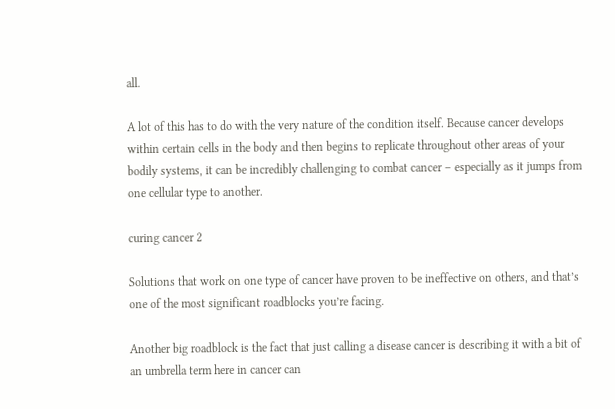all.

A lot of this has to do with the very nature of the condition itself. Because cancer develops within certain cells in the body and then begins to replicate throughout other areas of your bodily systems, it can be incredibly challenging to combat cancer – especially as it jumps from one cellular type to another.

curing cancer 2

Solutions that work on one type of cancer have proven to be ineffective on others, and that’s one of the most significant roadblocks you’re facing.

Another big roadblock is the fact that just calling a disease cancer is describing it with a bit of an umbrella term here in cancer can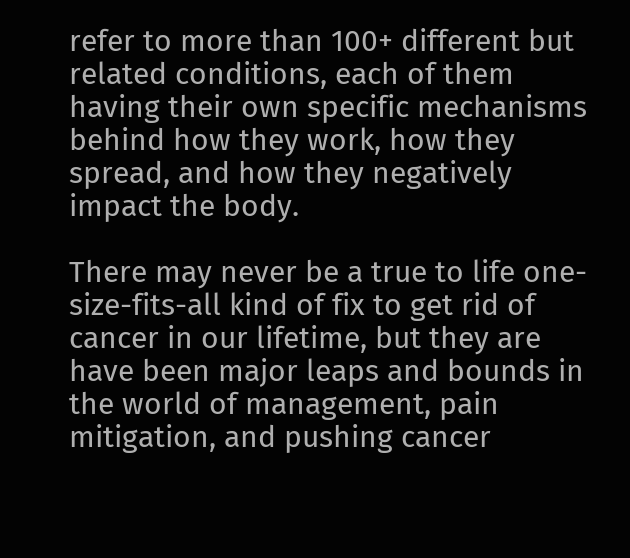refer to more than 100+ different but related conditions, each of them having their own specific mechanisms behind how they work, how they spread, and how they negatively impact the body.

There may never be a true to life one-size-fits-all kind of fix to get rid of cancer in our lifetime, but they are have been major leaps and bounds in the world of management, pain mitigation, and pushing cancer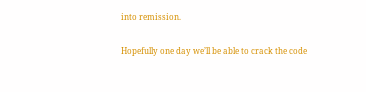into remission.

Hopefully one day we’ll be able to crack the code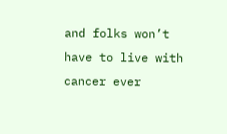and folks won’t have to live with cancer ever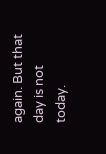again. But that day is not today.